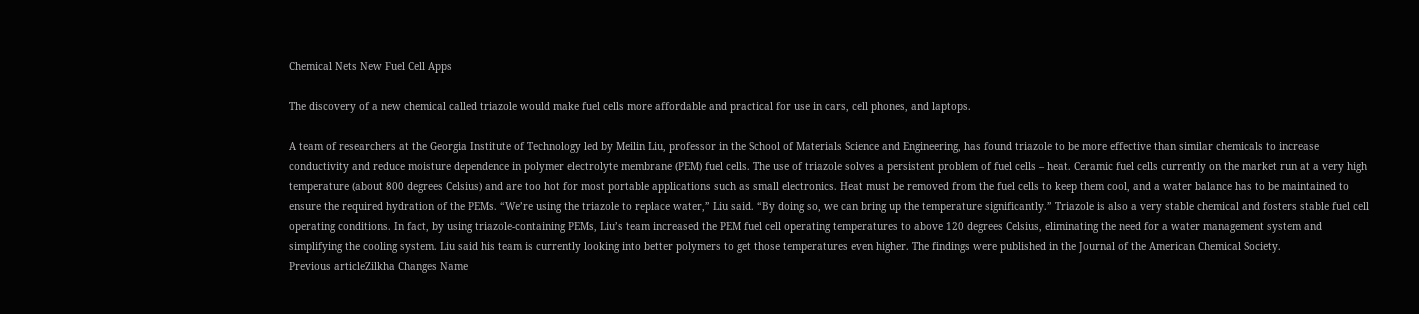Chemical Nets New Fuel Cell Apps

The discovery of a new chemical called triazole would make fuel cells more affordable and practical for use in cars, cell phones, and laptops.

A team of researchers at the Georgia Institute of Technology led by Meilin Liu, professor in the School of Materials Science and Engineering, has found triazole to be more effective than similar chemicals to increase conductivity and reduce moisture dependence in polymer electrolyte membrane (PEM) fuel cells. The use of triazole solves a persistent problem of fuel cells – heat. Ceramic fuel cells currently on the market run at a very high temperature (about 800 degrees Celsius) and are too hot for most portable applications such as small electronics. Heat must be removed from the fuel cells to keep them cool, and a water balance has to be maintained to ensure the required hydration of the PEMs. “We’re using the triazole to replace water,” Liu said. “By doing so, we can bring up the temperature significantly.” Triazole is also a very stable chemical and fosters stable fuel cell operating conditions. In fact, by using triazole-containing PEMs, Liu’s team increased the PEM fuel cell operating temperatures to above 120 degrees Celsius, eliminating the need for a water management system and simplifying the cooling system. Liu said his team is currently looking into better polymers to get those temperatures even higher. The findings were published in the Journal of the American Chemical Society.
Previous articleZilkha Changes Name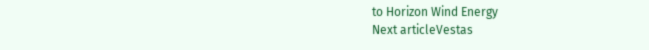to Horizon Wind Energy
Next articleVestas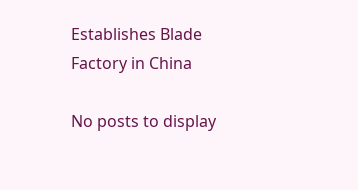Establishes Blade Factory in China

No posts to display